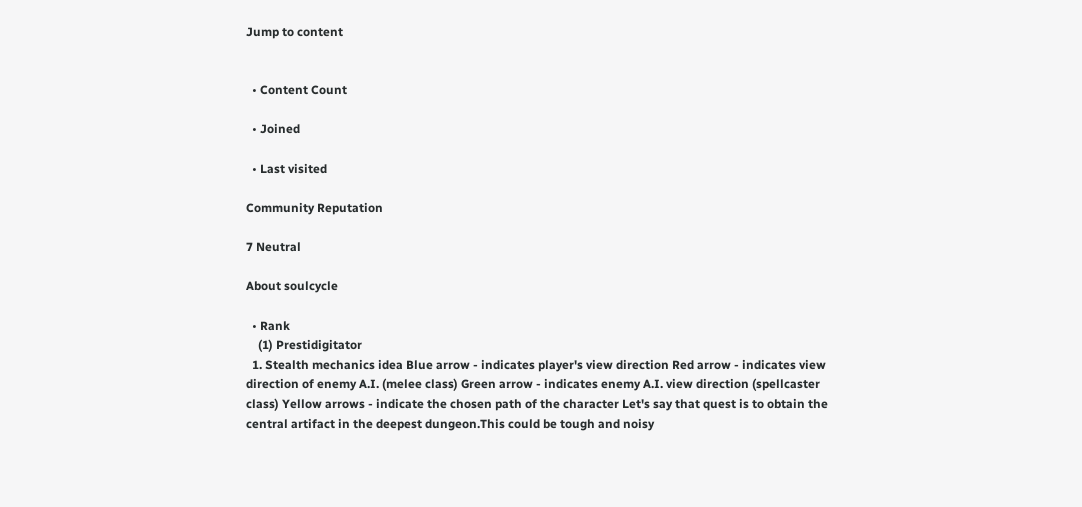Jump to content


  • Content Count

  • Joined

  • Last visited

Community Reputation

7 Neutral

About soulcycle

  • Rank
    (1) Prestidigitator
  1. Stealth mechanics idea Blue arrow - indicates player's view direction Red arrow - indicates view direction of enemy A.I. (melee class) Green arrow - indicates enemy A.I. view direction (spellcaster class) Yellow arrows - indicate the chosen path of the character Let's say that quest is to obtain the central artifact in the deepest dungeon.This could be tough and noisy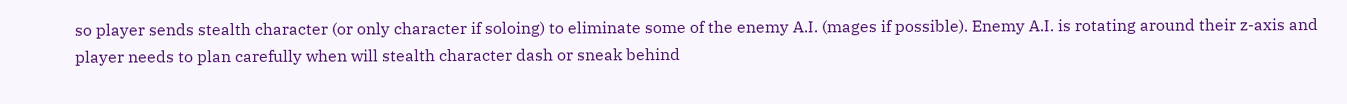so player sends stealth character (or only character if soloing) to eliminate some of the enemy A.I. (mages if possible). Enemy A.I. is rotating around their z-axis and player needs to plan carefully when will stealth character dash or sneak behind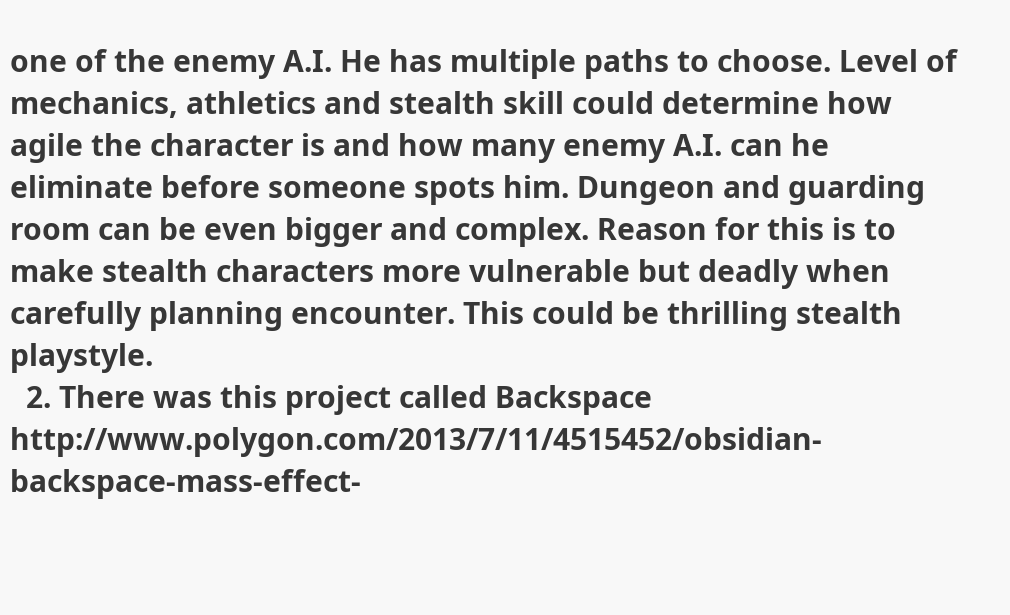one of the enemy A.I. He has multiple paths to choose. Level of mechanics, athletics and stealth skill could determine how agile the character is and how many enemy A.I. can he eliminate before someone spots him. Dungeon and guarding room can be even bigger and complex. Reason for this is to make stealth characters more vulnerable but deadly when carefully planning encounter. This could be thrilling stealth playstyle.
  2. There was this project called Backspace http://www.polygon.com/2013/7/11/4515452/obsidian-backspace-mass-effect-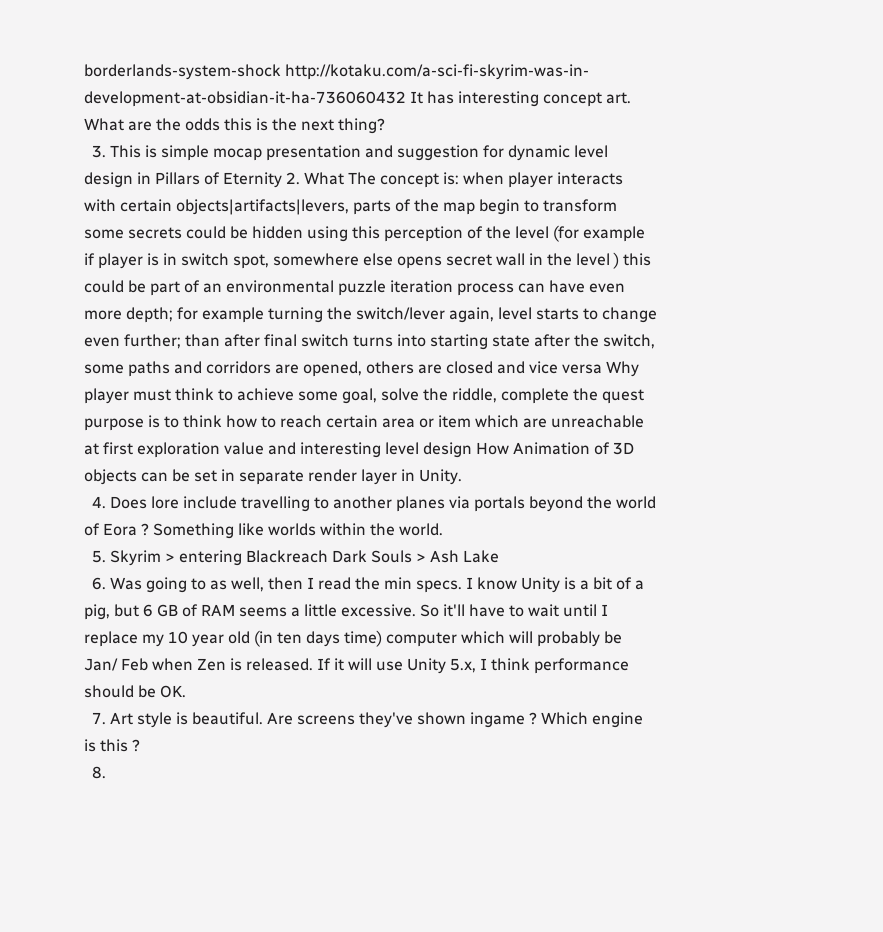borderlands-system-shock http://kotaku.com/a-sci-fi-skyrim-was-in-development-at-obsidian-it-ha-736060432 It has interesting concept art. What are the odds this is the next thing?
  3. This is simple mocap presentation and suggestion for dynamic level design in Pillars of Eternity 2. What The concept is: when player interacts with certain objects|artifacts|levers, parts of the map begin to transform some secrets could be hidden using this perception of the level (for example if player is in switch spot, somewhere else opens secret wall in the level ) this could be part of an environmental puzzle iteration process can have even more depth; for example turning the switch/lever again, level starts to change even further; than after final switch turns into starting state after the switch, some paths and corridors are opened, others are closed and vice versa Why player must think to achieve some goal, solve the riddle, complete the quest purpose is to think how to reach certain area or item which are unreachable at first exploration value and interesting level design How Animation of 3D objects can be set in separate render layer in Unity.
  4. Does lore include travelling to another planes via portals beyond the world of Eora ? Something like worlds within the world.
  5. Skyrim > entering Blackreach Dark Souls > Ash Lake
  6. Was going to as well, then I read the min specs. I know Unity is a bit of a pig, but 6 GB of RAM seems a little excessive. So it'll have to wait until I replace my 10 year old (in ten days time) computer which will probably be Jan/ Feb when Zen is released. If it will use Unity 5.x, I think performance should be OK.
  7. Art style is beautiful. Are screens they've shown ingame ? Which engine is this ?
  8.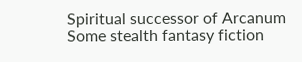Spiritual successor of Arcanum Some stealth fantasy fiction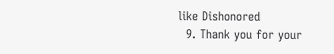like Dishonored
  9. Thank you for your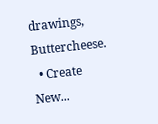drawings, Buttercheese.
  • Create New...